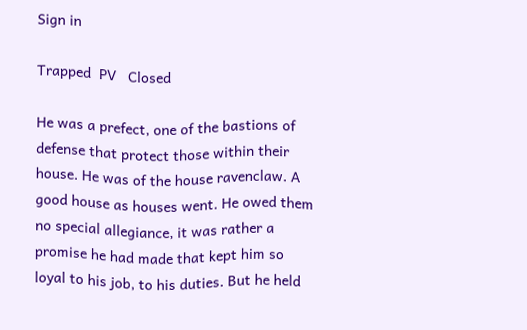Sign in

Trapped  PV   Closed

He was a prefect, one of the bastions of defense that protect those within their house. He was of the house ravenclaw. A good house as houses went. He owed them no special allegiance, it was rather a promise he had made that kept him so loyal to his job, to his duties. But he held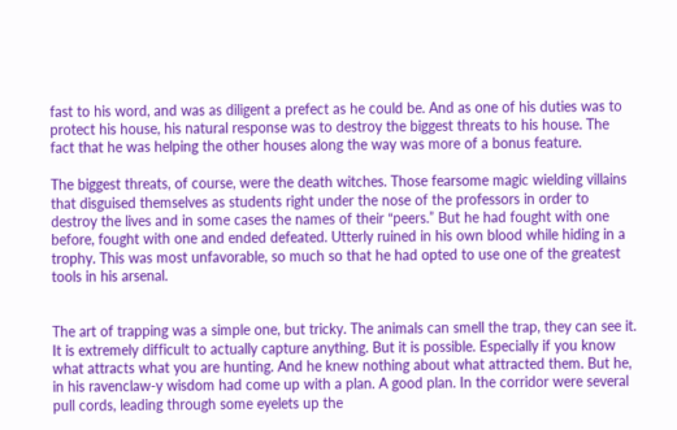fast to his word, and was as diligent a prefect as he could be. And as one of his duties was to protect his house, his natural response was to destroy the biggest threats to his house. The fact that he was helping the other houses along the way was more of a bonus feature.

The biggest threats, of course, were the death witches. Those fearsome magic wielding villains that disguised themselves as students right under the nose of the professors in order to destroy the lives and in some cases the names of their “peers.” But he had fought with one before, fought with one and ended defeated. Utterly ruined in his own blood while hiding in a trophy. This was most unfavorable, so much so that he had opted to use one of the greatest tools in his arsenal.


The art of trapping was a simple one, but tricky. The animals can smell the trap, they can see it. It is extremely difficult to actually capture anything. But it is possible. Especially if you know what attracts what you are hunting. And he knew nothing about what attracted them. But he, in his ravenclaw-y wisdom had come up with a plan. A good plan. In the corridor were several pull cords, leading through some eyelets up the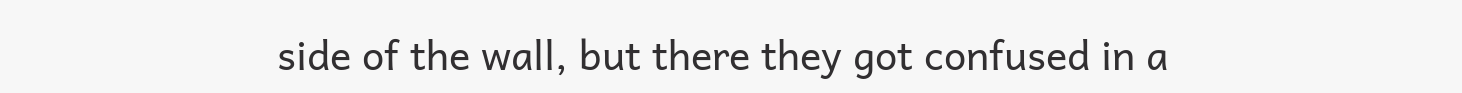side of the wall, but there they got confused in a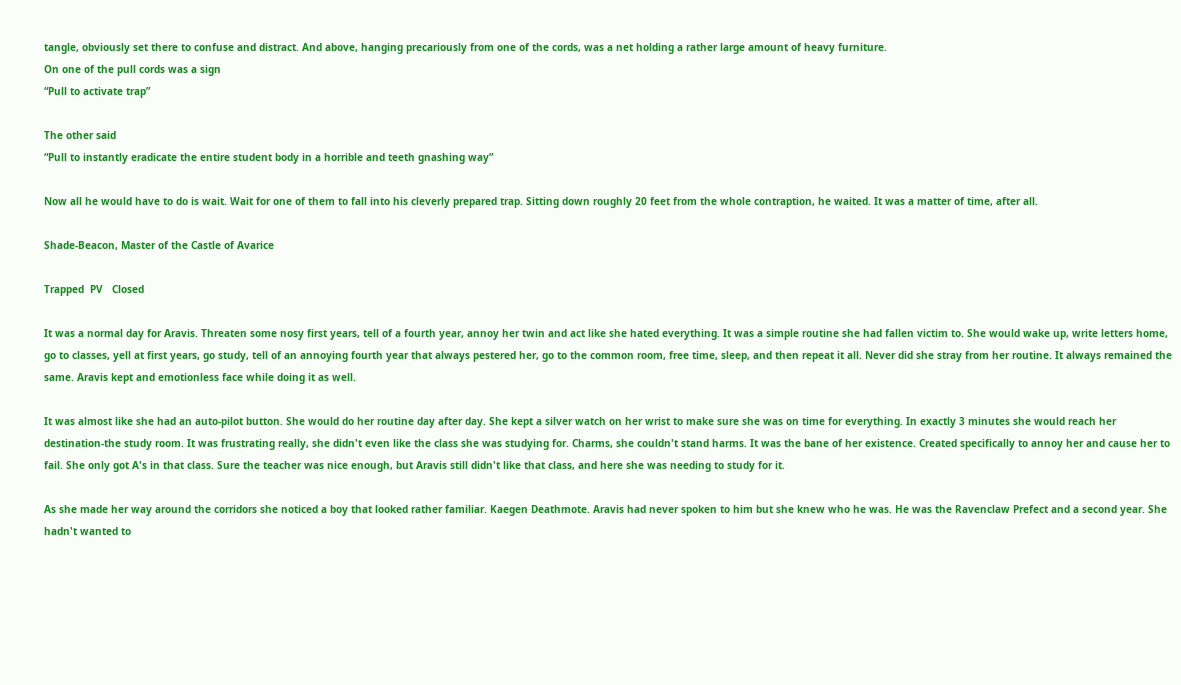tangle, obviously set there to confuse and distract. And above, hanging precariously from one of the cords, was a net holding a rather large amount of heavy furniture.
On one of the pull cords was a sign
“Pull to activate trap”

The other said
“Pull to instantly eradicate the entire student body in a horrible and teeth gnashing way”

Now all he would have to do is wait. Wait for one of them to fall into his cleverly prepared trap. Sitting down roughly 20 feet from the whole contraption, he waited. It was a matter of time, after all.

Shade-Beacon, Master of the Castle of Avarice

Trapped  PV   Closed

It was a normal day for Aravis. Threaten some nosy first years, tell of a fourth year, annoy her twin and act like she hated everything. It was a simple routine she had fallen victim to. She would wake up, write letters home, go to classes, yell at first years, go study, tell of an annoying fourth year that always pestered her, go to the common room, free time, sleep, and then repeat it all. Never did she stray from her routine. It always remained the same. Aravis kept and emotionless face while doing it as well.

It was almost like she had an auto-pilot button. She would do her routine day after day. She kept a silver watch on her wrist to make sure she was on time for everything. In exactly 3 minutes she would reach her destination-the study room. It was frustrating really, she didn't even like the class she was studying for. Charms, she couldn't stand harms. It was the bane of her existence. Created specifically to annoy her and cause her to fail. She only got A's in that class. Sure the teacher was nice enough, but Aravis still didn't like that class, and here she was needing to study for it.

As she made her way around the corridors she noticed a boy that looked rather familiar. Kaegen Deathmote. Aravis had never spoken to him but she knew who he was. He was the Ravenclaw Prefect and a second year. She hadn't wanted to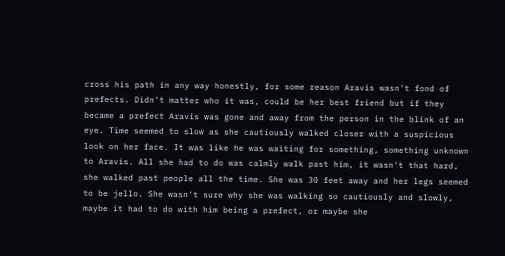cross his path in any way honestly, for some reason Aravis wasn't fond of prefects. Didn't matter who it was, could be her best friend but if they became a prefect Aravis was gone and away from the person in the blink of an eye. Time seemed to slow as she cautiously walked closer with a suspicious look on her face. It was like he was waiting for something, something unknown to Aravis. All she had to do was calmly walk past him, it wasn't that hard, she walked past people all the time. She was 30 feet away and her legs seemed to be jello. She wasn't sure why she was walking so cautiously and slowly, maybe it had to do with him being a prefect, or maybe she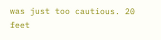was just too cautious. 20 feet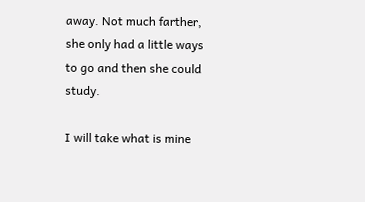away. Not much farther, she only had a little ways to go and then she could study.

I will take what is mine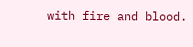with fire and blood.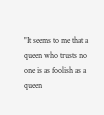"It seems to me that a queen who trusts no one is as foolish as a queen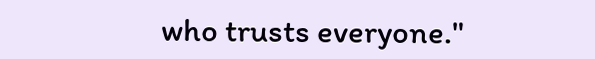who trusts everyone."